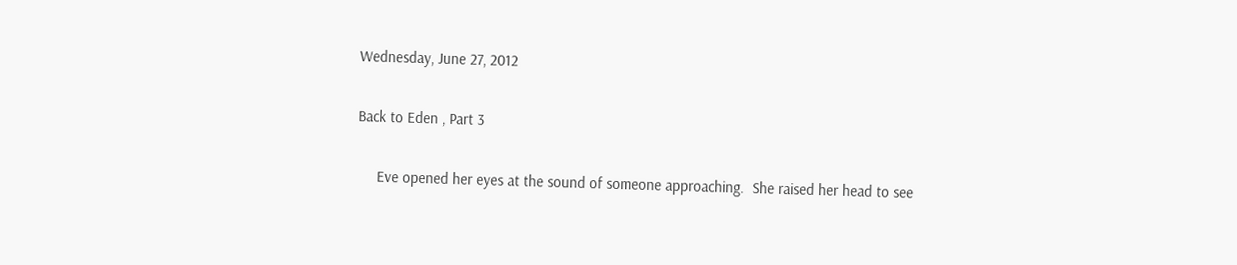Wednesday, June 27, 2012

Back to Eden , Part 3

     Eve opened her eyes at the sound of someone approaching.  She raised her head to see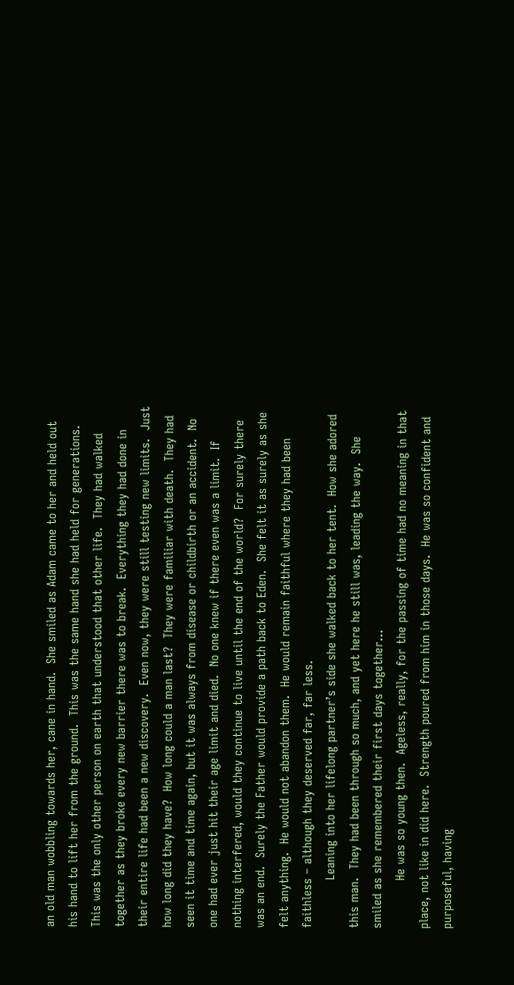an old man wobbling towards her, cane in hand.  She smiled as Adam came to her and held out his hand to lift her from the ground.  This was the same hand she had held for generations.  This was the only other person on earth that understood that other life.  They had walked together as they broke every new barrier there was to break.  Everything they had done in their entire life had been a new discovery.  Even now, they were still testing new limits.  Just how long did they have?  How long could a man last?  They were familiar with death.  They had seen it time and time again, but it was always from disease or childbirth or an accident.  No one had ever just hit their age limit and died.  No one knew if there even was a limit.  If nothing interfered, would they continue to live until the end of the world?  For surely there was an end.  Surely the Father would provide a path back to Eden.  She felt it as surely as she felt anything.  He would not abandon them.  He would remain faithful where they had been faithless – although they deserved far, far less.
            Leaning into her lifelong partner’s side she walked back to her tent.  How she adored this man.  They had been through so much, and yet here he still was, leading the way.  She smiled as she remembered their first days together…
            He was so young then.  Ageless, really, for the passing of time had no meaning in that place, not like in did here.  Strength poured from him in those days.  He was so confident and purposeful, having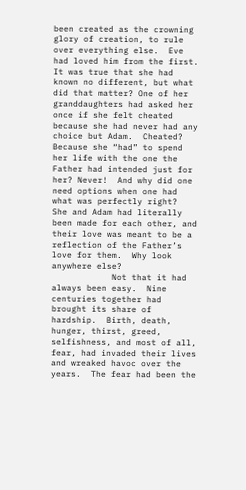been created as the crowning glory of creation, to rule over everything else.  Eve had loved him from the first.  It was true that she had known no different, but what did that matter? One of her granddaughters had asked her once if she felt cheated because she had never had any choice but Adam.  Cheated?  Because she “had” to spend her life with the one the Father had intended just for her? Never!  And why did one need options when one had what was perfectly right?  She and Adam had literally been made for each other, and their love was meant to be a reflection of the Father’s love for them.  Why look anywhere else?
            Not that it had always been easy.  Nine centuries together had brought its share of hardship.  Birth, death, hunger, thirst, greed, selfishness, and most of all, fear, had invaded their lives and wreaked havoc over the years.  The fear had been the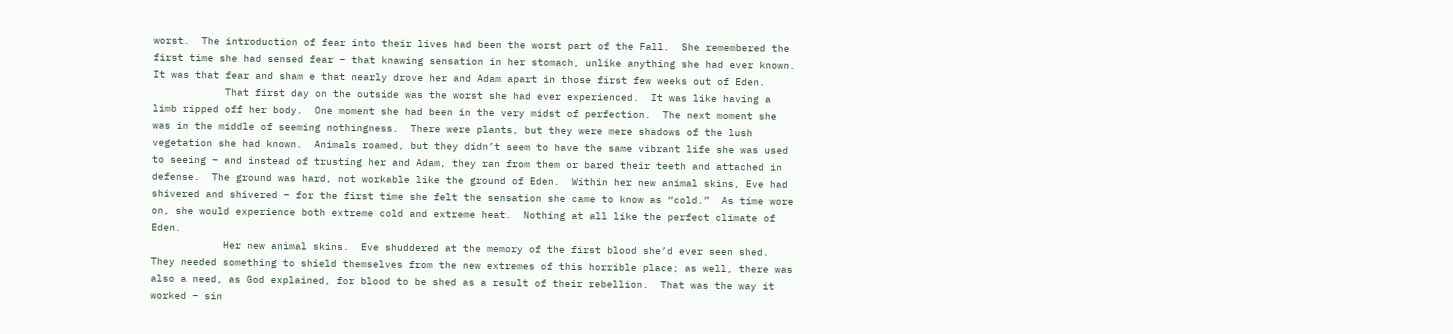worst.  The introduction of fear into their lives had been the worst part of the Fall.  She remembered the first time she had sensed fear – that knawing sensation in her stomach, unlike anything she had ever known.   It was that fear and sham e that nearly drove her and Adam apart in those first few weeks out of Eden.
            That first day on the outside was the worst she had ever experienced.  It was like having a limb ripped off her body.  One moment she had been in the very midst of perfection.  The next moment she was in the middle of seeming nothingness.  There were plants, but they were mere shadows of the lush vegetation she had known.  Animals roamed, but they didn’t seem to have the same vibrant life she was used to seeing – and instead of trusting her and Adam, they ran from them or bared their teeth and attached in defense.  The ground was hard, not workable like the ground of Eden.  Within her new animal skins, Eve had shivered and shivered – for the first time she felt the sensation she came to know as “cold.”  As time wore on, she would experience both extreme cold and extreme heat.  Nothing at all like the perfect climate of Eden.
            Her new animal skins.  Eve shuddered at the memory of the first blood she’d ever seen shed.  They needed something to shield themselves from the new extremes of this horrible place; as well, there was also a need, as God explained, for blood to be shed as a result of their rebellion.  That was the way it worked – sin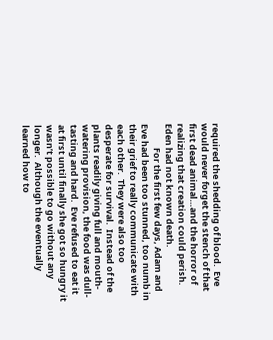required the shedding of blood.  Eve would never forget the stench of that first dead animal…and the horror of realizing that creation could perish.  Eden had not known death.
            For the first few days, Adam and Eve had been too stunned, too numb in their grief to really communicate with each other.  They were also too desperate for survival.  Instead of the plants readily giving full and mouth-watering provision, the food was dull-tasting and hard.  Eve refused to eat it at first until finally she got so hungry it wasn’t possible to go without any longer.  Although the eventually learned how to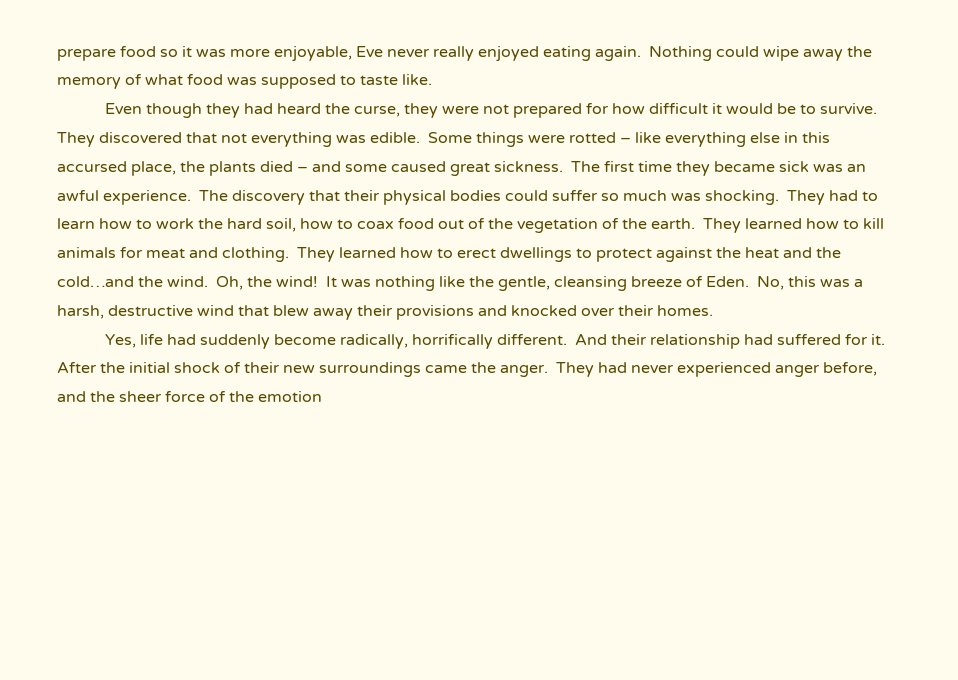prepare food so it was more enjoyable, Eve never really enjoyed eating again.  Nothing could wipe away the memory of what food was supposed to taste like.
            Even though they had heard the curse, they were not prepared for how difficult it would be to survive.   They discovered that not everything was edible.  Some things were rotted – like everything else in this accursed place, the plants died – and some caused great sickness.  The first time they became sick was an awful experience.  The discovery that their physical bodies could suffer so much was shocking.  They had to learn how to work the hard soil, how to coax food out of the vegetation of the earth.  They learned how to kill animals for meat and clothing.  They learned how to erect dwellings to protect against the heat and the cold…and the wind.  Oh, the wind!  It was nothing like the gentle, cleansing breeze of Eden.  No, this was a harsh, destructive wind that blew away their provisions and knocked over their homes.
            Yes, life had suddenly become radically, horrifically different.  And their relationship had suffered for it.  After the initial shock of their new surroundings came the anger.  They had never experienced anger before, and the sheer force of the emotion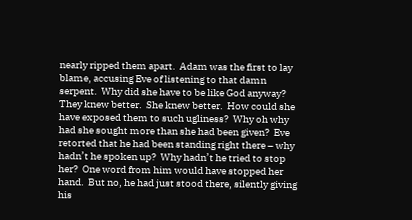nearly ripped them apart.  Adam was the first to lay blame, accusing Eve of listening to that damn serpent.  Why did she have to be like God anyway?  They knew better.  She knew better.  How could she have exposed them to such ugliness?  Why oh why had she sought more than she had been given?  Eve retorted that he had been standing right there – why hadn’t he spoken up?  Why hadn’t he tried to stop her?  One word from him would have stopped her hand.  But no, he had just stood there, silently giving his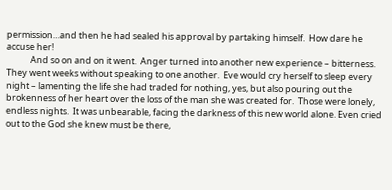permission…and then he had sealed his approval by partaking himself.  How dare he accuse her!
            And so on and on it went.  Anger turned into another new experience – bitterness.  They went weeks without speaking to one another.  Eve would cry herself to sleep every night – lamenting the life she had traded for nothing, yes, but also pouring out the brokenness of her heart over the loss of the man she was created for.  Those were lonely, endless nights.  It was unbearable, facing the darkness of this new world alone. Even cried out to the God she knew must be there,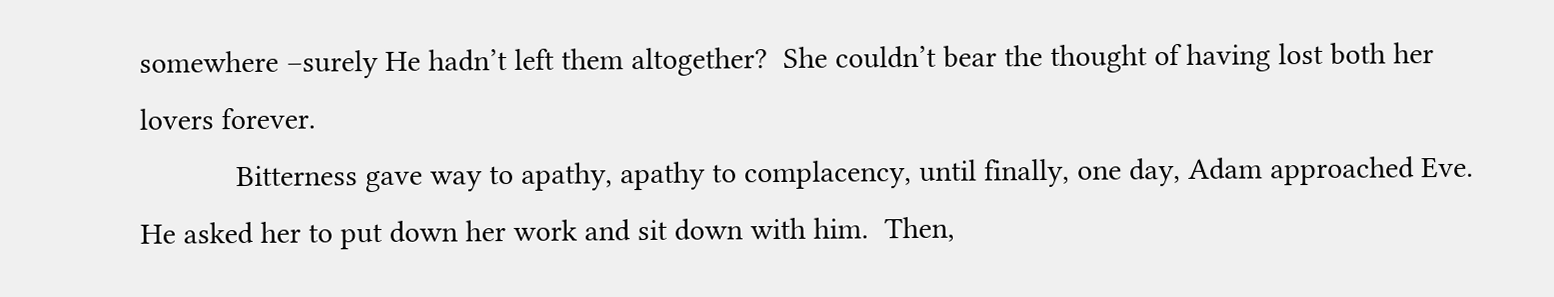somewhere –surely He hadn’t left them altogether?  She couldn’t bear the thought of having lost both her lovers forever.
            Bitterness gave way to apathy, apathy to complacency, until finally, one day, Adam approached Eve.  He asked her to put down her work and sit down with him.  Then,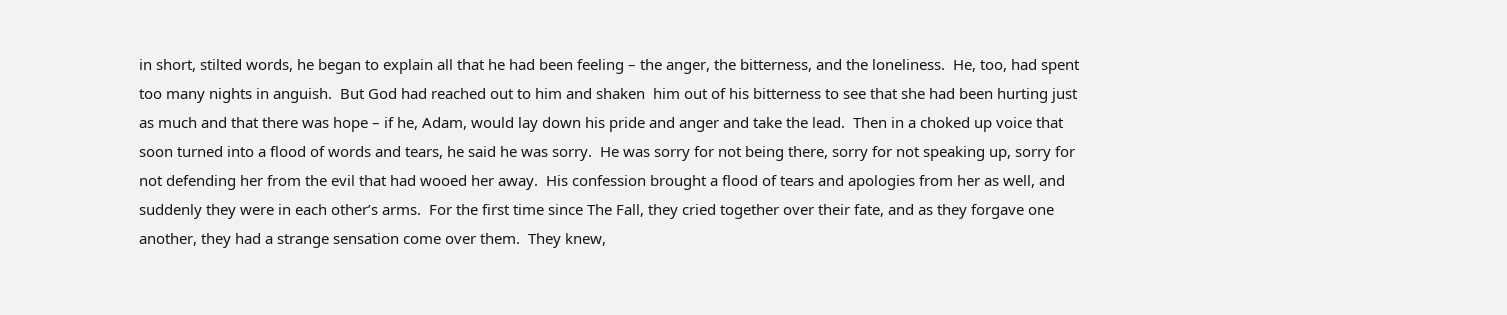in short, stilted words, he began to explain all that he had been feeling – the anger, the bitterness, and the loneliness.  He, too, had spent too many nights in anguish.  But God had reached out to him and shaken  him out of his bitterness to see that she had been hurting just as much and that there was hope – if he, Adam, would lay down his pride and anger and take the lead.  Then in a choked up voice that soon turned into a flood of words and tears, he said he was sorry.  He was sorry for not being there, sorry for not speaking up, sorry for not defending her from the evil that had wooed her away.  His confession brought a flood of tears and apologies from her as well, and suddenly they were in each other’s arms.  For the first time since The Fall, they cried together over their fate, and as they forgave one another, they had a strange sensation come over them.  They knew,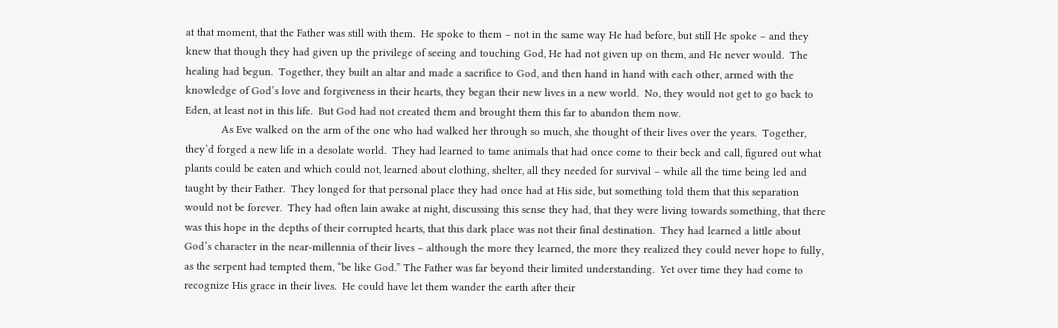at that moment, that the Father was still with them.  He spoke to them – not in the same way He had before, but still He spoke – and they knew that though they had given up the privilege of seeing and touching God, He had not given up on them, and He never would.  The healing had begun.  Together, they built an altar and made a sacrifice to God, and then hand in hand with each other, armed with the knowledge of God’s love and forgiveness in their hearts, they began their new lives in a new world.  No, they would not get to go back to Eden, at least not in this life.  But God had not created them and brought them this far to abandon them now.
            As Eve walked on the arm of the one who had walked her through so much, she thought of their lives over the years.  Together, they’d forged a new life in a desolate world.  They had learned to tame animals that had once come to their beck and call, figured out what plants could be eaten and which could not, learned about clothing, shelter, all they needed for survival – while all the time being led and taught by their Father.  They longed for that personal place they had once had at His side, but something told them that this separation would not be forever.  They had often lain awake at night, discussing this sense they had, that they were living towards something, that there was this hope in the depths of their corrupted hearts, that this dark place was not their final destination.  They had learned a little about God’s character in the near-millennia of their lives – although the more they learned, the more they realized they could never hope to fully, as the serpent had tempted them, “be like God.” The Father was far beyond their limited understanding.  Yet over time they had come to recognize His grace in their lives.  He could have let them wander the earth after their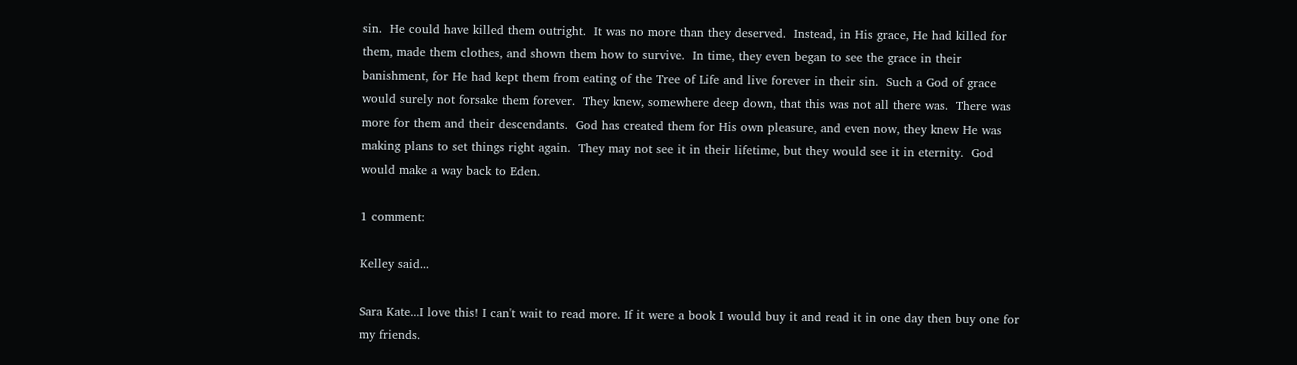sin.  He could have killed them outright.  It was no more than they deserved.  Instead, in His grace, He had killed for them, made them clothes, and shown them how to survive.  In time, they even began to see the grace in their banishment, for He had kept them from eating of the Tree of Life and live forever in their sin.  Such a God of grace would surely not forsake them forever.  They knew, somewhere deep down, that this was not all there was.  There was more for them and their descendants.  God has created them for His own pleasure, and even now, they knew He was making plans to set things right again.  They may not see it in their lifetime, but they would see it in eternity.  God would make a way back to Eden.

1 comment:

Kelley said...

Sara Kate...I love this! I can't wait to read more. If it were a book I would buy it and read it in one day then buy one for my friends.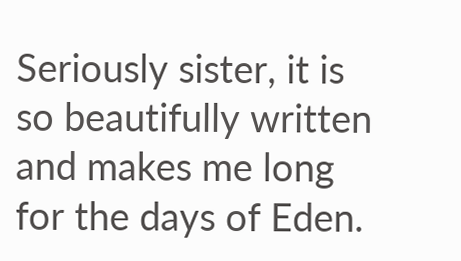Seriously sister, it is so beautifully written and makes me long for the days of Eden.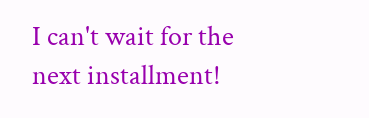I can't wait for the next installment!